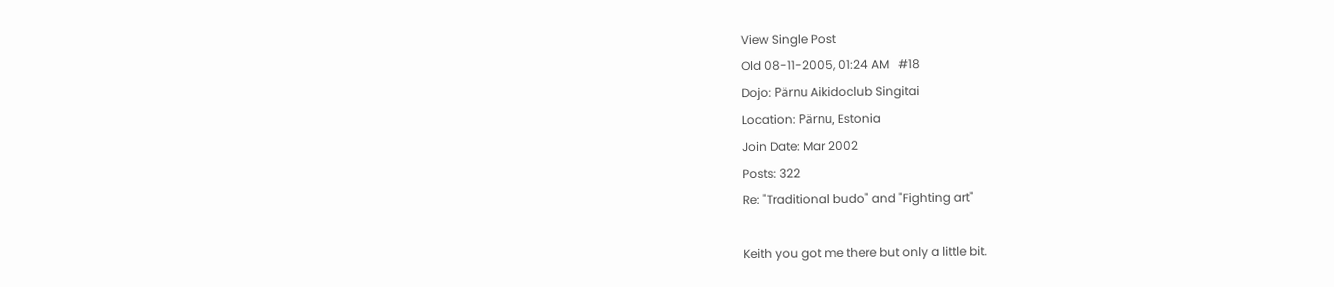View Single Post
Old 08-11-2005, 01:24 AM   #18
Dojo: Pärnu Aikidoclub Singitai
Location: Pärnu, Estonia
Join Date: Mar 2002
Posts: 322
Re: "Traditional budo" and "Fighting art"

Keith you got me there but only a little bit.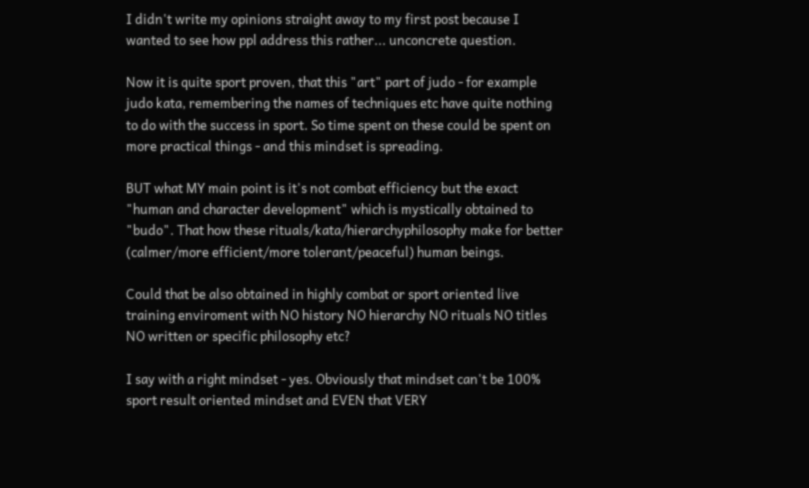I didn't write my opinions straight away to my first post because I wanted to see how ppl address this rather... unconcrete question.

Now it is quite sport proven, that this "art" part of judo - for example judo kata, remembering the names of techniques etc have quite nothing to do with the success in sport. So time spent on these could be spent on more practical things - and this mindset is spreading.

BUT what MY main point is it's not combat efficiency but the exact "human and character development" which is mystically obtained to "budo". That how these rituals/kata/hierarchyphilosophy make for better (calmer/more efficient/more tolerant/peaceful) human beings.

Could that be also obtained in highly combat or sport oriented live training enviroment with NO history NO hierarchy NO rituals NO titles NO written or specific philosophy etc?

I say with a right mindset - yes. Obviously that mindset can't be 100% sport result oriented mindset and EVEN that VERY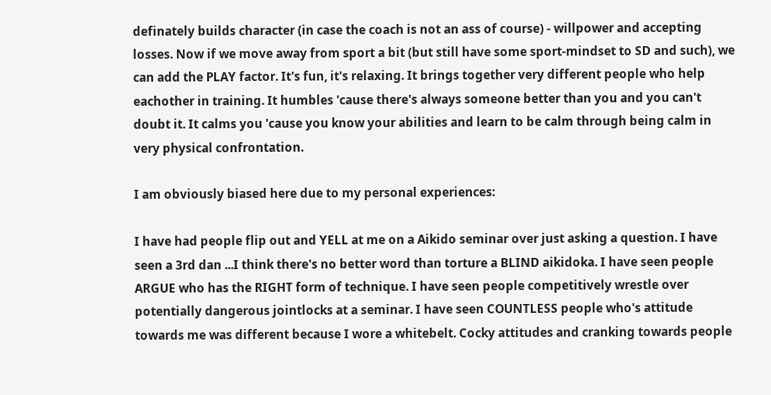definately builds character (in case the coach is not an ass of course) - willpower and accepting losses. Now if we move away from sport a bit (but still have some sport-mindset to SD and such), we can add the PLAY factor. It's fun, it's relaxing. It brings together very different people who help eachother in training. It humbles 'cause there's always someone better than you and you can't doubt it. It calms you 'cause you know your abilities and learn to be calm through being calm in very physical confrontation.

I am obviously biased here due to my personal experiences:

I have had people flip out and YELL at me on a Aikido seminar over just asking a question. I have seen a 3rd dan ...I think there's no better word than torture a BLIND aikidoka. I have seen people ARGUE who has the RIGHT form of technique. I have seen people competitively wrestle over potentially dangerous jointlocks at a seminar. I have seen COUNTLESS people who's attitude towards me was different because I wore a whitebelt. Cocky attitudes and cranking towards people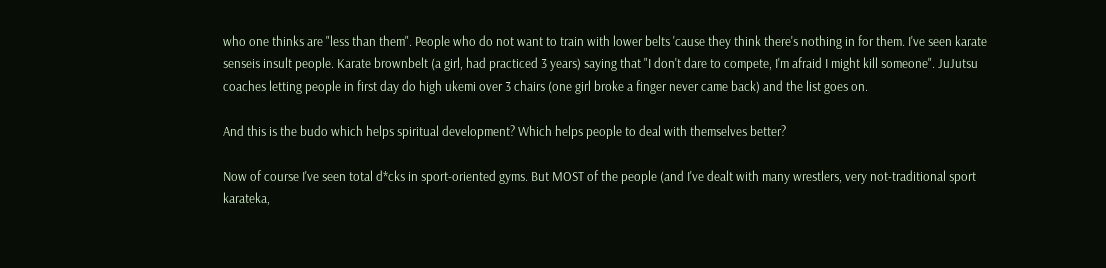who one thinks are "less than them". People who do not want to train with lower belts 'cause they think there's nothing in for them. I've seen karate senseis insult people. Karate brownbelt (a girl, had practiced 3 years) saying that "I don't dare to compete, I'm afraid I might kill someone". JuJutsu coaches letting people in first day do high ukemi over 3 chairs (one girl broke a finger never came back) and the list goes on.

And this is the budo which helps spiritual development? Which helps people to deal with themselves better?

Now of course I've seen total d*cks in sport-oriented gyms. But MOST of the people (and I've dealt with many wrestlers, very not-traditional sport karateka,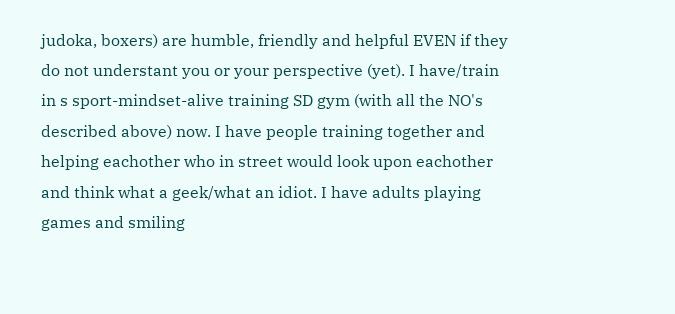judoka, boxers) are humble, friendly and helpful EVEN if they do not understant you or your perspective (yet). I have/train in s sport-mindset-alive training SD gym (with all the NO's described above) now. I have people training together and helping eachother who in street would look upon eachother and think what a geek/what an idiot. I have adults playing games and smiling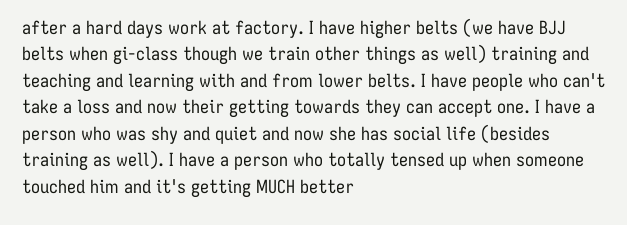after a hard days work at factory. I have higher belts (we have BJJ belts when gi-class though we train other things as well) training and teaching and learning with and from lower belts. I have people who can't take a loss and now their getting towards they can accept one. I have a person who was shy and quiet and now she has social life (besides training as well). I have a person who totally tensed up when someone touched him and it's getting MUCH better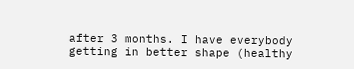after 3 months. I have everybody getting in better shape (healthy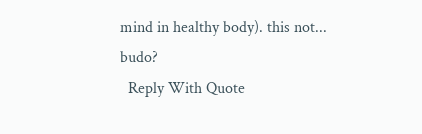mind in healthy body). this not... budo?
  Reply With Quote